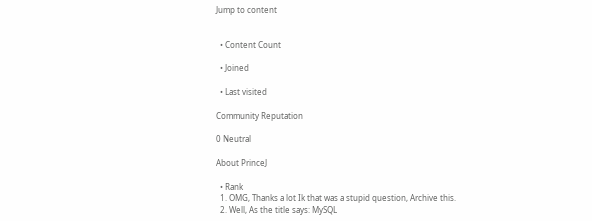Jump to content


  • Content Count

  • Joined

  • Last visited

Community Reputation

0 Neutral

About PrinceJ

  • Rank
  1. OMG, Thanks a lot Ik that was a stupid question, Archive this.
  2. Well, As the title says: MySQL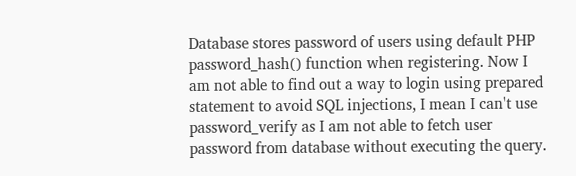Database stores password of users using default PHP password_hash() function when registering. Now I am not able to find out a way to login using prepared statement to avoid SQL injections, I mean I can't use password_verify as I am not able to fetch user password from database without executing the query.